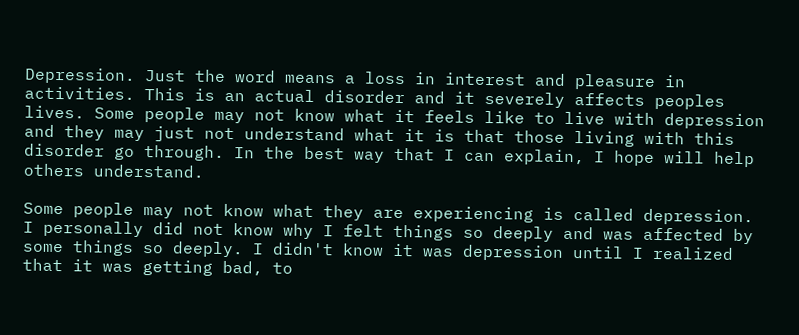Depression. Just the word means a loss in interest and pleasure in activities. This is an actual disorder and it severely affects peoples lives. Some people may not know what it feels like to live with depression and they may just not understand what it is that those living with this disorder go through. In the best way that I can explain, I hope will help others understand.

Some people may not know what they are experiencing is called depression. I personally did not know why I felt things so deeply and was affected by some things so deeply. I didn't know it was depression until I realized that it was getting bad, to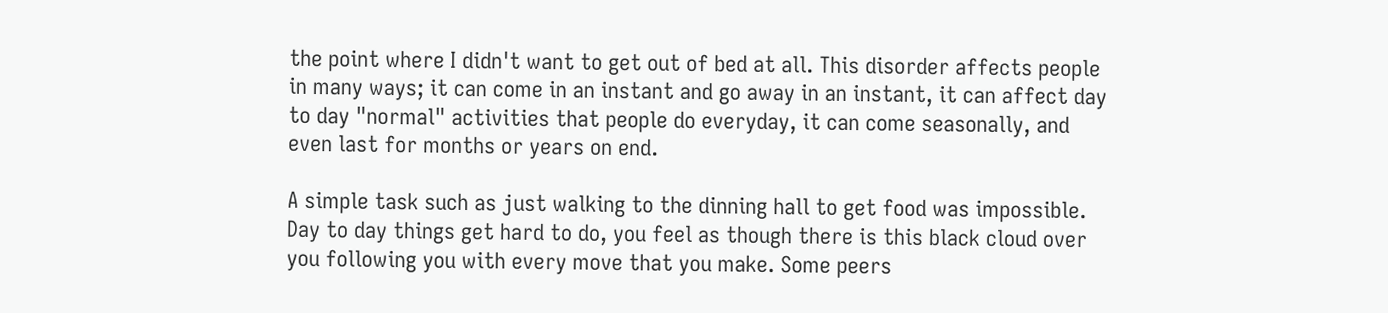the point where I didn't want to get out of bed at all. This disorder affects people in many ways; it can come in an instant and go away in an instant, it can affect day to day "normal" activities that people do everyday, it can come seasonally, and even last for months or years on end.

A simple task such as just walking to the dinning hall to get food was impossible. Day to day things get hard to do, you feel as though there is this black cloud over you following you with every move that you make. Some peers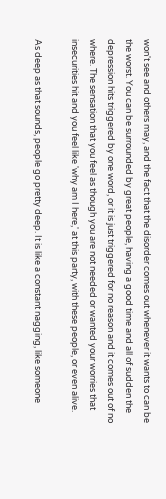won't see and others may, and the fact that the disorder comes out whenever it wants to can be the worst. You can be surrounded by great people, having a good time and all of sudden the depression hits triggered by one word, or it is just triggered for no reason and it comes out of no where. The sensation that you feel as though you are not needed or wanted your worries that insecurities hit and you feel like 'why am I here,' at this party, with these people, or even alive.

As deep as that sounds, people go pretty deep. It is like a constant nagging, like someone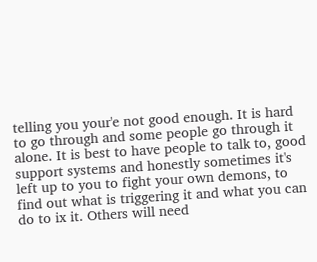telling you your'e not good enough. It is hard to go through and some people go through it alone. It is best to have people to talk to, good support systems and honestly sometimes it's left up to you to fight your own demons, to find out what is triggering it and what you can do to ix it. Others will need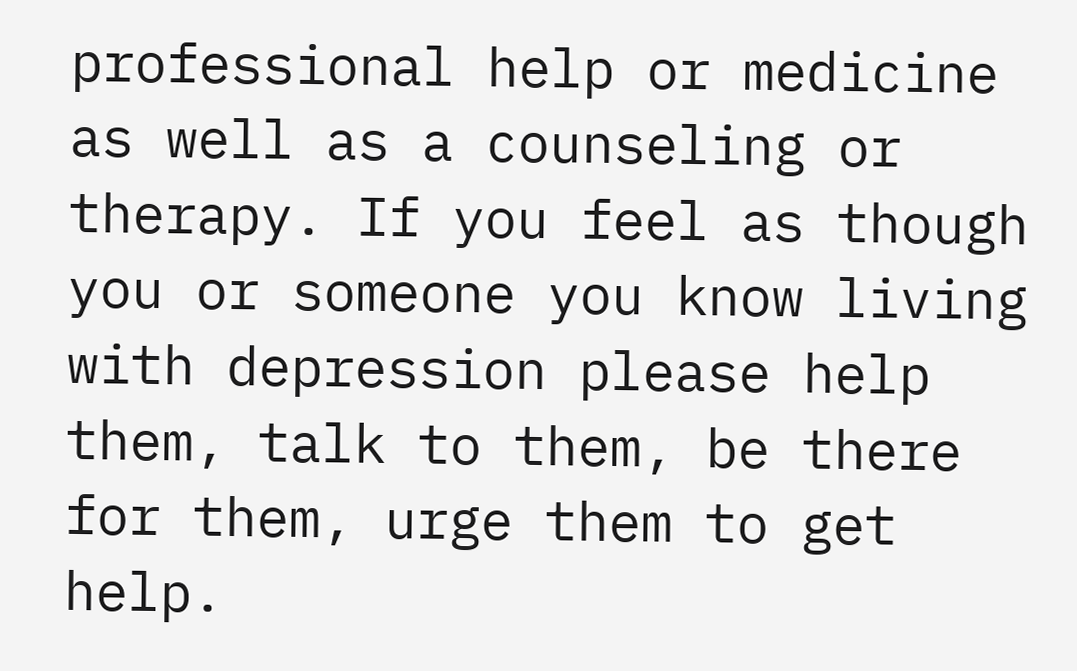professional help or medicine as well as a counseling or therapy. If you feel as though you or someone you know living with depression please help them, talk to them, be there for them, urge them to get help.